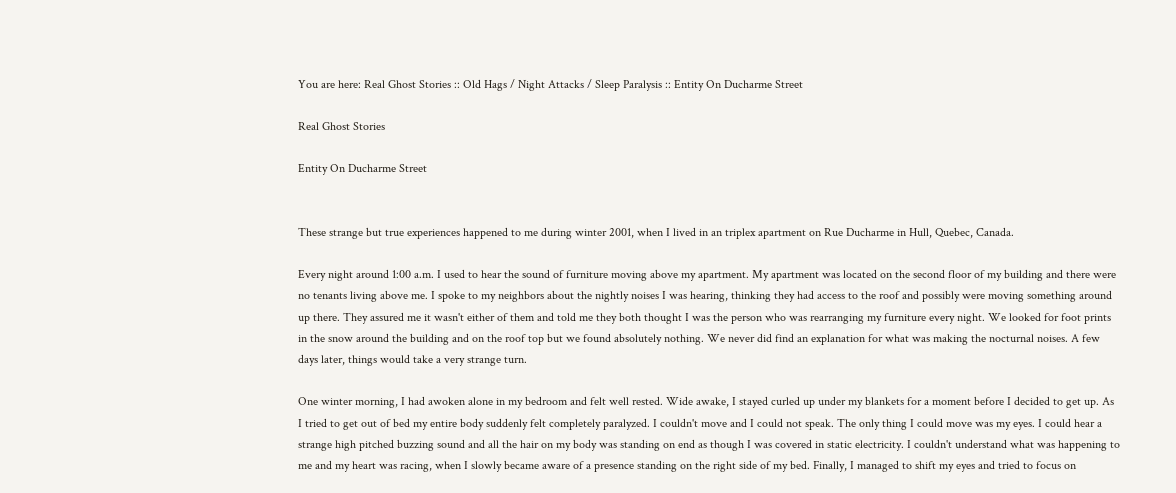You are here: Real Ghost Stories :: Old Hags / Night Attacks / Sleep Paralysis :: Entity On Ducharme Street

Real Ghost Stories

Entity On Ducharme Street


These strange but true experiences happened to me during winter 2001, when I lived in an triplex apartment on Rue Ducharme in Hull, Quebec, Canada.

Every night around 1:00 a.m. I used to hear the sound of furniture moving above my apartment. My apartment was located on the second floor of my building and there were no tenants living above me. I spoke to my neighbors about the nightly noises I was hearing, thinking they had access to the roof and possibly were moving something around up there. They assured me it wasn't either of them and told me they both thought I was the person who was rearranging my furniture every night. We looked for foot prints in the snow around the building and on the roof top but we found absolutely nothing. We never did find an explanation for what was making the nocturnal noises. A few days later, things would take a very strange turn.

One winter morning, I had awoken alone in my bedroom and felt well rested. Wide awake, I stayed curled up under my blankets for a moment before I decided to get up. As I tried to get out of bed my entire body suddenly felt completely paralyzed. I couldn't move and I could not speak. The only thing I could move was my eyes. I could hear a strange high pitched buzzing sound and all the hair on my body was standing on end as though I was covered in static electricity. I couldn't understand what was happening to me and my heart was racing, when I slowly became aware of a presence standing on the right side of my bed. Finally, I managed to shift my eyes and tried to focus on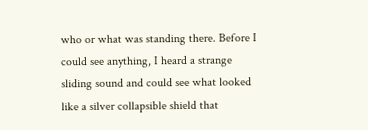who or what was standing there. Before I could see anything, I heard a strange sliding sound and could see what looked like a silver collapsible shield that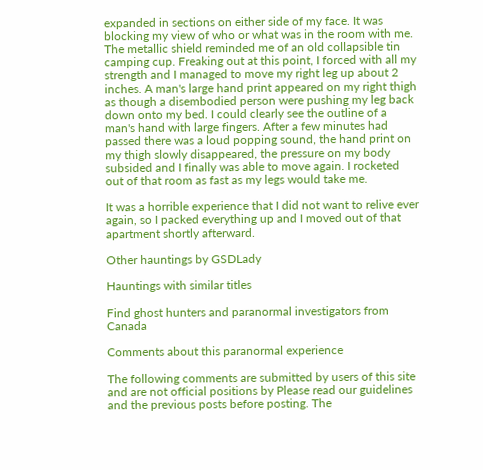expanded in sections on either side of my face. It was blocking my view of who or what was in the room with me. The metallic shield reminded me of an old collapsible tin camping cup. Freaking out at this point, I forced with all my strength and I managed to move my right leg up about 2 inches. A man's large hand print appeared on my right thigh as though a disembodied person were pushing my leg back down onto my bed. I could clearly see the outline of a man's hand with large fingers. After a few minutes had passed there was a loud popping sound, the hand print on my thigh slowly disappeared, the pressure on my body subsided and I finally was able to move again. I rocketed out of that room as fast as my legs would take me.

It was a horrible experience that I did not want to relive ever again, so I packed everything up and I moved out of that apartment shortly afterward.

Other hauntings by GSDLady

Hauntings with similar titles

Find ghost hunters and paranormal investigators from Canada

Comments about this paranormal experience

The following comments are submitted by users of this site and are not official positions by Please read our guidelines and the previous posts before posting. The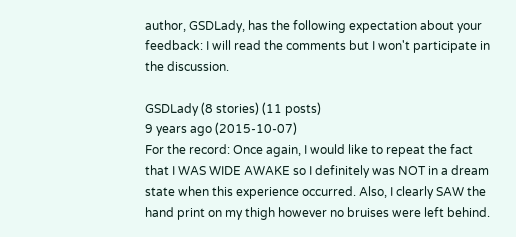author, GSDLady, has the following expectation about your feedback: I will read the comments but I won't participate in the discussion.

GSDLady (8 stories) (11 posts)
9 years ago (2015-10-07)
For the record: Once again, I would like to repeat the fact that I WAS WIDE AWAKE so I definitely was NOT in a dream state when this experience occurred. Also, I clearly SAW the hand print on my thigh however no bruises were left behind.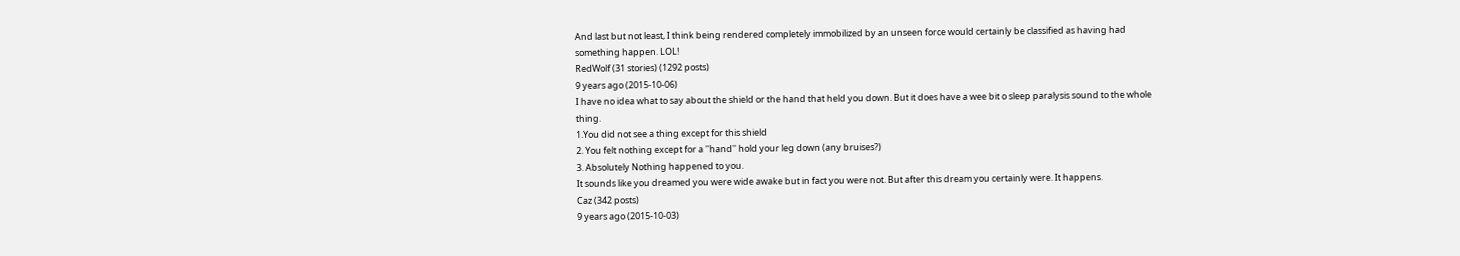And last but not least, I think being rendered completely immobilized by an unseen force would certainly be classified as having had something happen. LOL!
RedWolf (31 stories) (1292 posts)
9 years ago (2015-10-06)
I have no idea what to say about the shield or the hand that held you down. But it does have a wee bit o sleep paralysis sound to the whole thing.
1.You did not see a thing except for this shield
2. You felt nothing except for a ''hand'' hold your leg down (any bruises?)
3. Absolutely Nothing happened to you.
It sounds like you dreamed you were wide awake but in fact you were not. But after this dream you certainly were. It happens.
Caz (342 posts)
9 years ago (2015-10-03)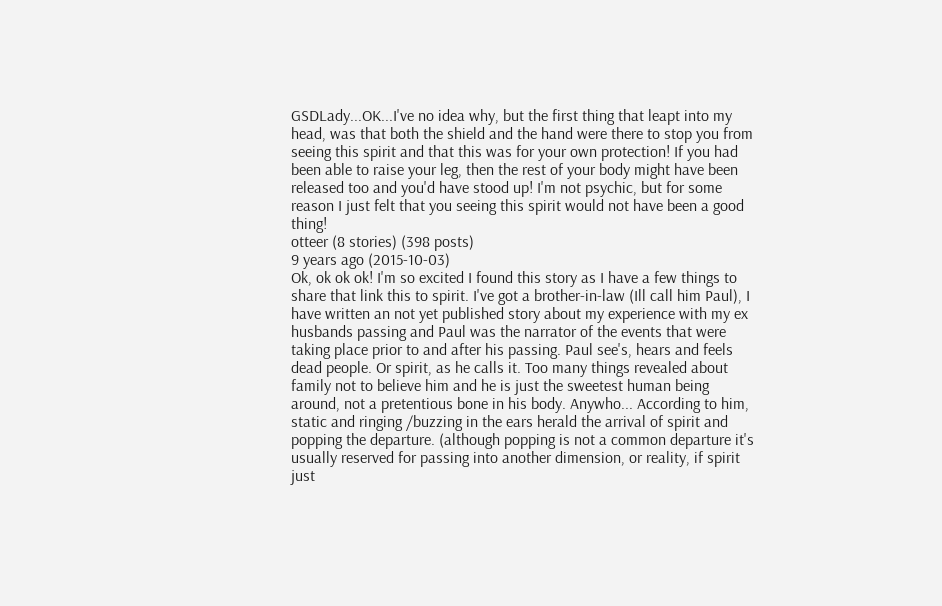GSDLady...OK...I've no idea why, but the first thing that leapt into my head, was that both the shield and the hand were there to stop you from seeing this spirit and that this was for your own protection! If you had been able to raise your leg, then the rest of your body might have been released too and you'd have stood up! I'm not psychic, but for some reason I just felt that you seeing this spirit would not have been a good thing!
otteer (8 stories) (398 posts)
9 years ago (2015-10-03)
Ok, ok ok ok! I'm so excited I found this story as I have a few things to share that link this to spirit. I've got a brother-in-law (Ill call him Paul), I have written an not yet published story about my experience with my ex husbands passing and Paul was the narrator of the events that were taking place prior to and after his passing. Paul see's, hears and feels dead people. Or spirit, as he calls it. Too many things revealed about family not to believe him and he is just the sweetest human being around, not a pretentious bone in his body. Anywho... According to him, static and ringing /buzzing in the ears herald the arrival of spirit and popping the departure. (although popping is not a common departure it's usually reserved for passing into another dimension, or reality, if spirit just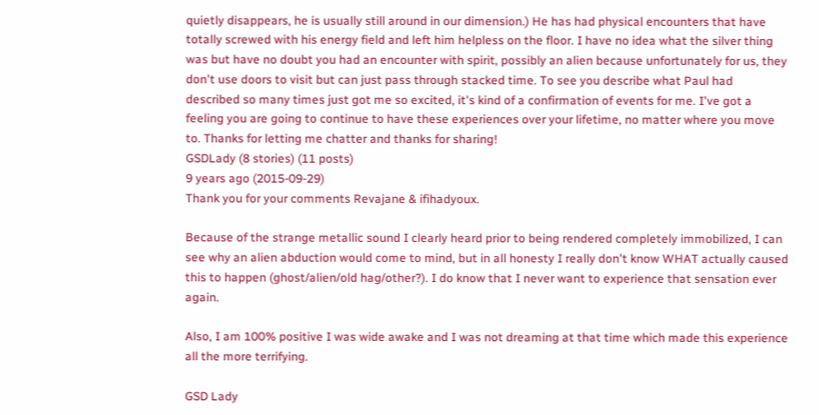quietly disappears, he is usually still around in our dimension.) He has had physical encounters that have totally screwed with his energy field and left him helpless on the floor. I have no idea what the silver thing was but have no doubt you had an encounter with spirit, possibly an alien because unfortunately for us, they don't use doors to visit but can just pass through stacked time. To see you describe what Paul had described so many times just got me so excited, it's kind of a confirmation of events for me. I've got a feeling you are going to continue to have these experiences over your lifetime, no matter where you move to. Thanks for letting me chatter and thanks for sharing!
GSDLady (8 stories) (11 posts)
9 years ago (2015-09-29)
Thank you for your comments Revajane & ifihadyoux.

Because of the strange metallic sound I clearly heard prior to being rendered completely immobilized, I can see why an alien abduction would come to mind, but in all honesty I really don't know WHAT actually caused this to happen (ghost/alien/old hag/other?). I do know that I never want to experience that sensation ever again.

Also, I am 100% positive I was wide awake and I was not dreaming at that time which made this experience all the more terrifying.

GSD Lady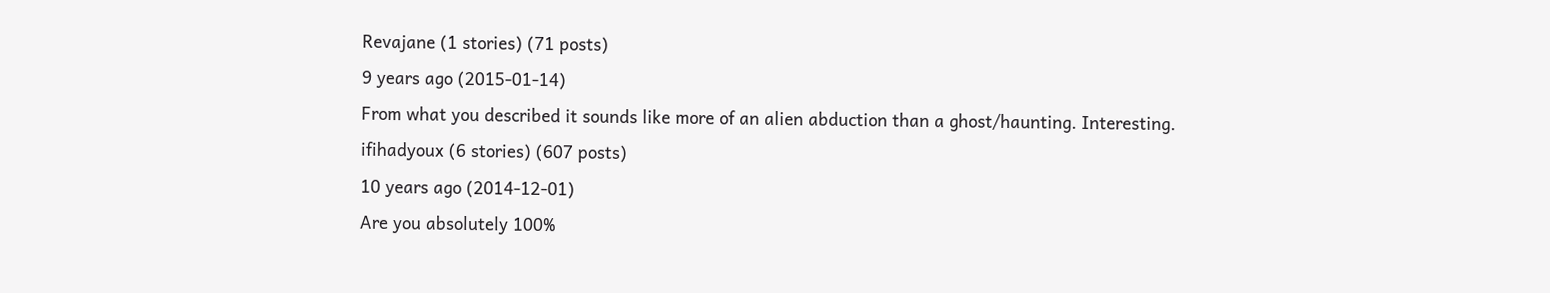Revajane (1 stories) (71 posts)
9 years ago (2015-01-14)
From what you described it sounds like more of an alien abduction than a ghost/haunting. Interesting.
ifihadyoux (6 stories) (607 posts)
10 years ago (2014-12-01)
Are you absolutely 100%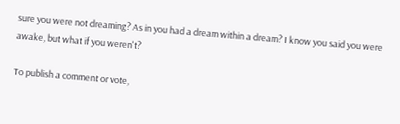sure you were not dreaming? As in you had a dream within a dream? I know you said you were awake, but what if you weren't?

To publish a comment or vote,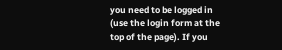you need to be logged in (use the login form at the top of the page). If you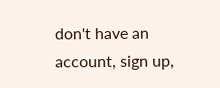don't have an account, sign up,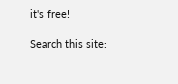it's free!

Search this site: